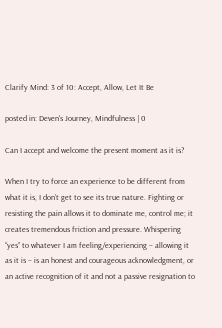Clarify Mind: 3 of 10: Accept, Allow, Let It Be

posted in: Deven's Journey, Mindfulness | 0

Can I accept and welcome the present moment as it is?

When I try to force an experience to be different from what it is, I don’t get to see its true nature. Fighting or resisting the pain allows it to dominate me, control me; it creates tremendous friction and pressure. Whispering “yes” to whatever I am feeling/experiencing – allowing it as it is – is an honest and courageous acknowledgment, or an active recognition of it and not a passive resignation to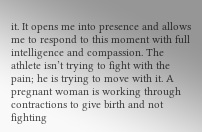it. It opens me into presence and allows me to respond to this moment with full intelligence and compassion. The athlete isn’t trying to fight with the pain; he is trying to move with it. A pregnant woman is working through contractions to give birth and not fighting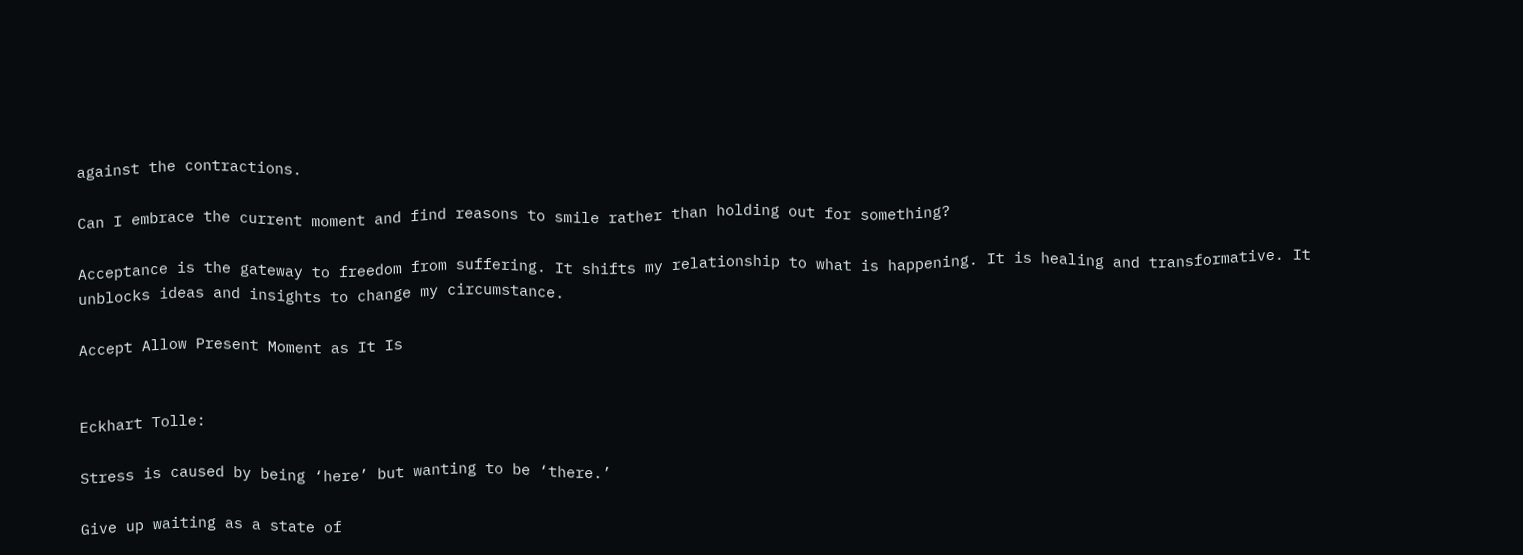against the contractions.

Can I embrace the current moment and find reasons to smile rather than holding out for something?

Acceptance is the gateway to freedom from suffering. It shifts my relationship to what is happening. It is healing and transformative. It unblocks ideas and insights to change my circumstance.

Accept Allow Present Moment as It Is


Eckhart Tolle:

Stress is caused by being ‘here’ but wanting to be ‘there.’

Give up waiting as a state of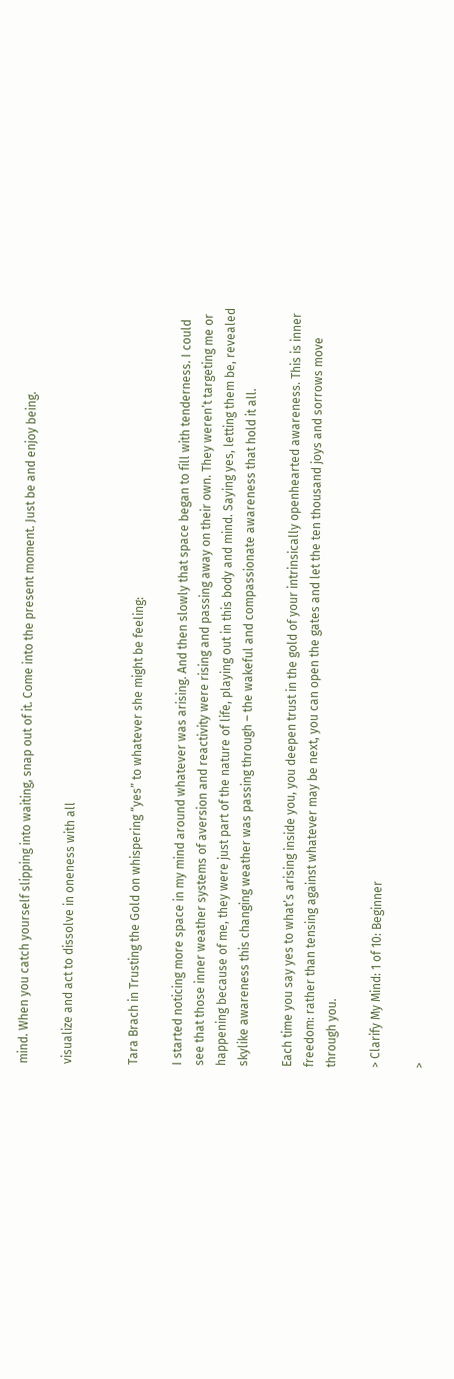mind. When you catch yourself slipping into waiting, snap out of it. Come into the present moment. Just be and enjoy being.

visualize and act to dissolve in oneness with all


Tara Brach in Trusting the Gold on whispering “yes” to whatever she might be feeling:

I started noticing more space in my mind around whatever was arising. And then slowly that space began to fill with tenderness. I could see that those inner weather systems of aversion and reactivity were rising and passing away on their own. They weren’t targeting me or happening because of me, they were just part of the nature of life, playing out in this body and mind. Saying yes, letting them be, revealed skylike awareness this changing weather was passing through – the wakeful and compassionate awareness that hold it all.

Each time you say yes to what’s arising inside you, you deepen trust in the gold of your intrinsically openhearted awareness. This is inner freedom: rather than tensing against whatever may be next, you can open the gates and let the ten thousand joys and sorrows move through you.

> Clarify My Mind: 1 of 10: Beginner

>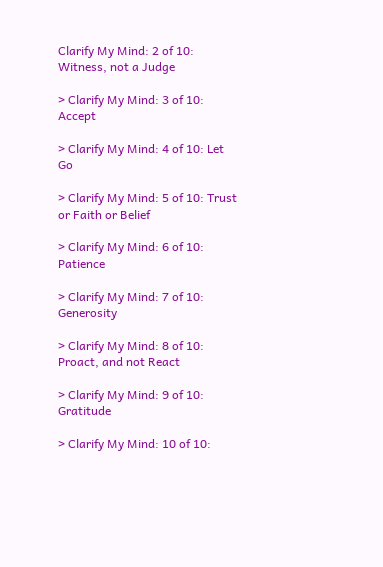Clarify My Mind: 2 of 10: Witness, not a Judge

> Clarify My Mind: 3 of 10: Accept

> Clarify My Mind: 4 of 10: Let Go

> Clarify My Mind: 5 of 10: Trust or Faith or Belief

> Clarify My Mind: 6 of 10: Patience

> Clarify My Mind: 7 of 10: Generosity

> Clarify My Mind: 8 of 10: Proact, and not React

> Clarify My Mind: 9 of 10: Gratitude

> Clarify My Mind: 10 of 10: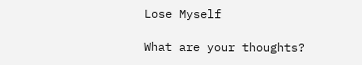Lose Myself

What are your thoughts?